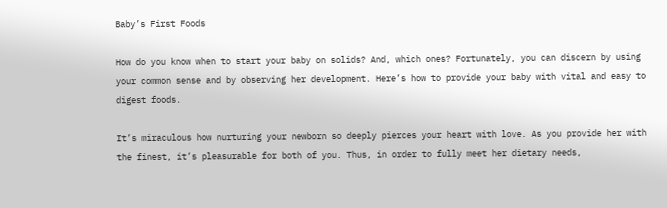Baby’s First Foods

How do you know when to start your baby on solids? And, which ones? Fortunately, you can discern by using your common sense and by observing her development. Here’s how to provide your baby with vital and easy to digest foods.

It’s miraculous how nurturing your newborn so deeply pierces your heart with love. As you provide her with the finest, it’s pleasurable for both of you. Thus, in order to fully meet her dietary needs,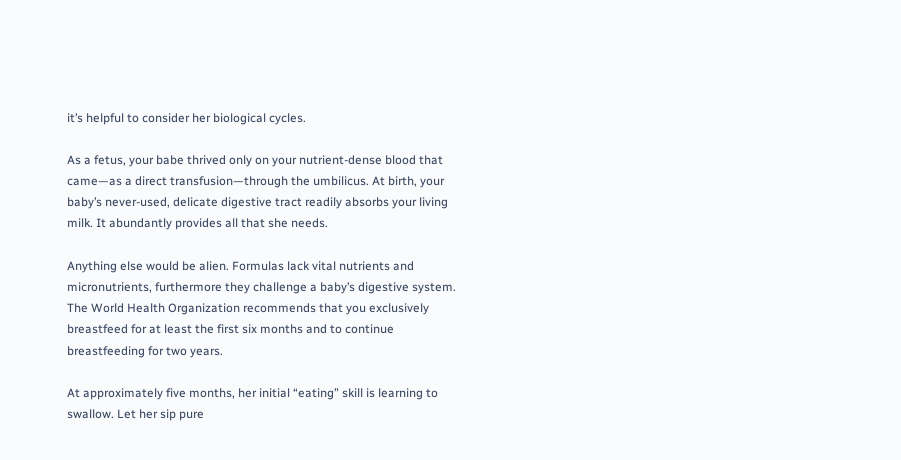it’s helpful to consider her biological cycles.

As a fetus, your babe thrived only on your nutrient-dense blood that came—as a direct transfusion—through the umbilicus. At birth, your baby’s never-used, delicate digestive tract readily absorbs your living milk. It abundantly provides all that she needs.

Anything else would be alien. Formulas lack vital nutrients and micronutrients, furthermore they challenge a baby’s digestive system. The World Health Organization recommends that you exclusively breastfeed for at least the first six months and to continue breastfeeding for two years.

At approximately five months, her initial “eating” skill is learning to swallow. Let her sip pure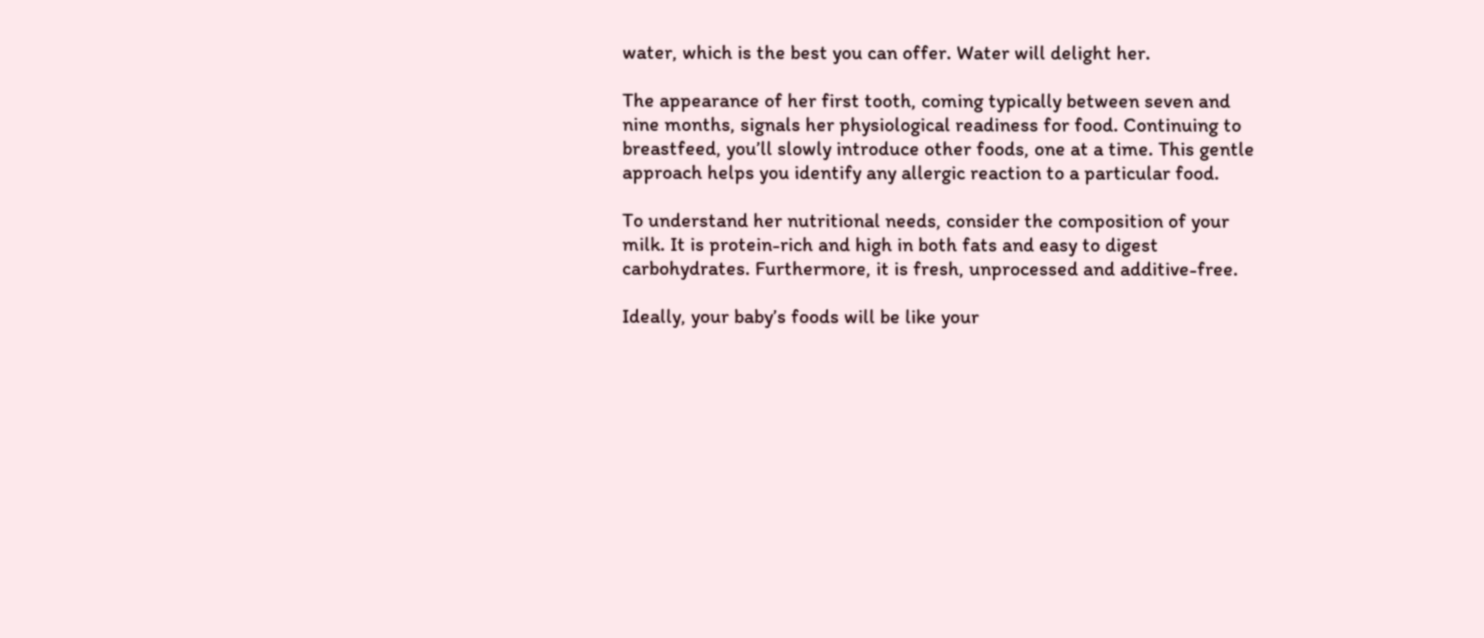water, which is the best you can offer. Water will delight her.

The appearance of her first tooth, coming typically between seven and nine months, signals her physiological readiness for food. Continuing to breastfeed, you’ll slowly introduce other foods, one at a time. This gentle approach helps you identify any allergic reaction to a particular food.

To understand her nutritional needs, consider the composition of your milk. It is protein-rich and high in both fats and easy to digest carbohydrates. Furthermore, it is fresh, unprocessed and additive-free.

Ideally, your baby’s foods will be like your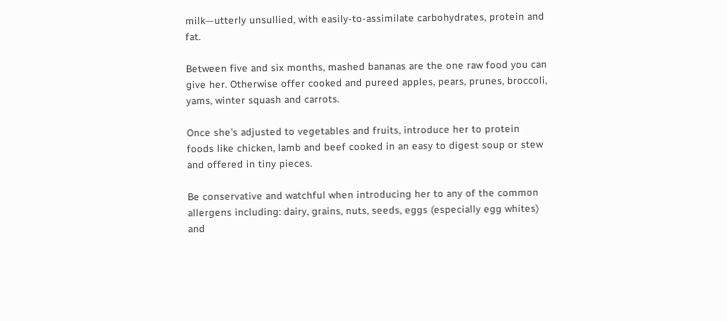milk—utterly unsullied, with easily-to-assimilate carbohydrates, protein and fat.

Between five and six months, mashed bananas are the one raw food you can give her. Otherwise offer cooked and pureed apples, pears, prunes, broccoli, yams, winter squash and carrots.

Once she’s adjusted to vegetables and fruits, introduce her to protein foods like chicken, lamb and beef cooked in an easy to digest soup or stew and offered in tiny pieces.

Be conservative and watchful when introducing her to any of the common allergens including: dairy, grains, nuts, seeds, eggs (especially egg whites) and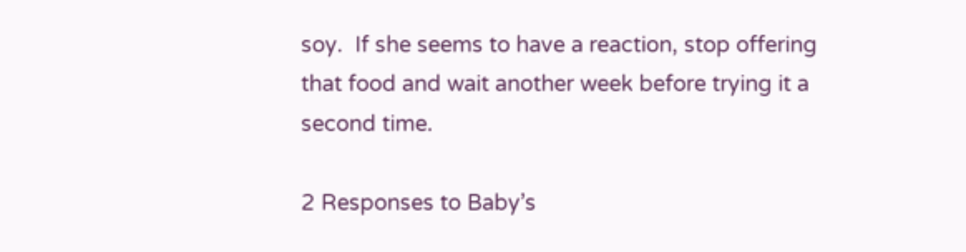soy.  If she seems to have a reaction, stop offering that food and wait another week before trying it a second time.

2 Responses to Baby’s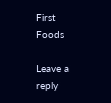First Foods

Leave a reply